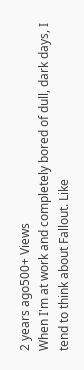2 years ago500+ Views
When I'm at work and completely bored of dull, dark days, I tend to think about Fallout. Like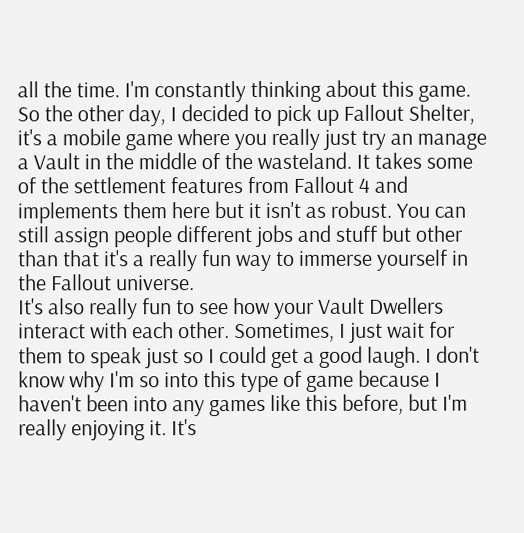all the time. I'm constantly thinking about this game. So the other day, I decided to pick up Fallout Shelter, it's a mobile game where you really just try an manage a Vault in the middle of the wasteland. It takes some of the settlement features from Fallout 4 and implements them here but it isn't as robust. You can still assign people different jobs and stuff but other than that it's a really fun way to immerse yourself in the Fallout universe.
It's also really fun to see how your Vault Dwellers interact with each other. Sometimes, I just wait for them to speak just so I could get a good laugh. I don't know why I'm so into this type of game because I haven't been into any games like this before, but I'm really enjoying it. It's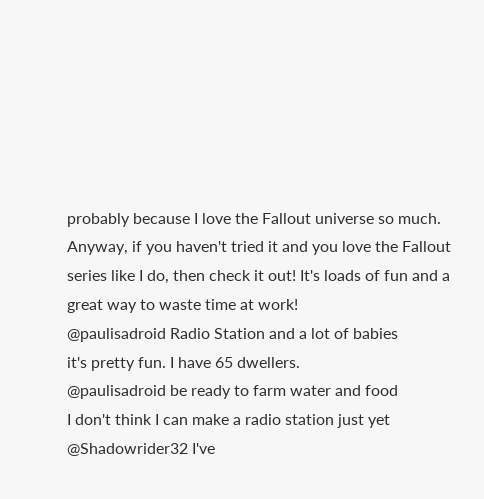probably because I love the Fallout universe so much. Anyway, if you haven't tried it and you love the Fallout series like I do, then check it out! It's loads of fun and a great way to waste time at work!
@paulisadroid Radio Station and a lot of babies
it's pretty fun. I have 65 dwellers.
@paulisadroid be ready to farm water and food
I don't think I can make a radio station just yet
@Shadowrider32 I've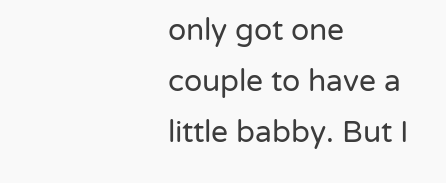only got one couple to have a little babby. But I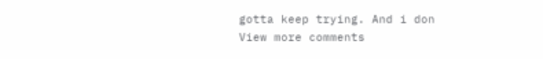gotta keep trying. And i don
View more comments